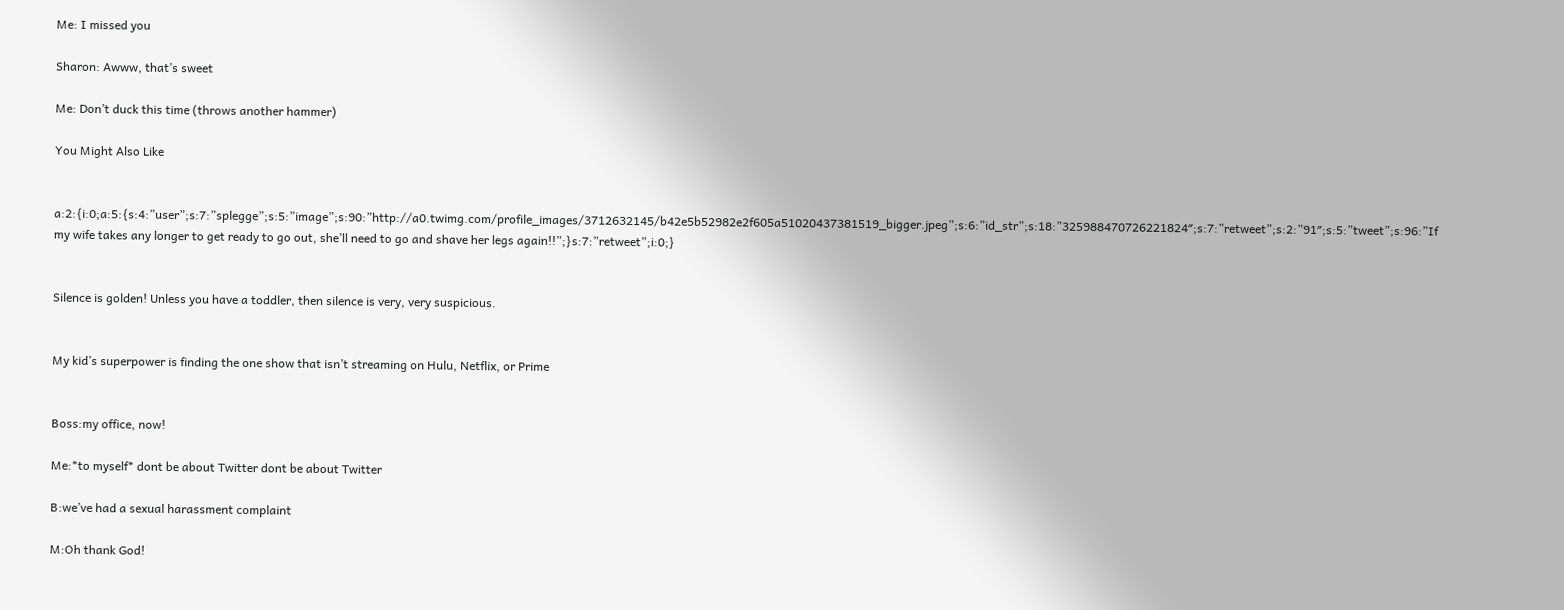Me: I missed you

Sharon: Awww, that’s sweet

Me: Don’t duck this time (throws another hammer)

You Might Also Like


a:2:{i:0;a:5:{s:4:”user”;s:7:”splegge”;s:5:”image”;s:90:”http://a0.twimg.com/profile_images/3712632145/b42e5b52982e2f605a51020437381519_bigger.jpeg”;s:6:”id_str”;s:18:”325988470726221824″;s:7:”retweet”;s:2:”91″;s:5:”tweet”;s:96:”If my wife takes any longer to get ready to go out, she’ll need to go and shave her legs again!!”;}s:7:”retweet”;i:0;}


Silence is golden! Unless you have a toddler, then silence is very, very suspicious.


My kid’s superpower is finding the one show that isn’t streaming on Hulu, Netflix, or Prime


Boss:my office, now!

Me:*to myself* dont be about Twitter dont be about Twitter

B:we’ve had a sexual harassment complaint

M:Oh thank God!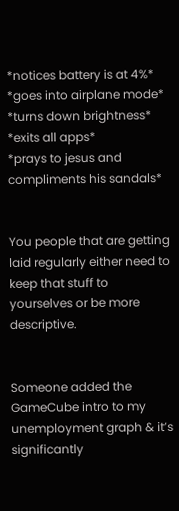*notices battery is at 4%*
*goes into airplane mode*
*turns down brightness*
*exits all apps*
*prays to jesus and compliments his sandals*


You people that are getting laid regularly either need to keep that stuff to yourselves or be more descriptive.


Someone added the GameCube intro to my unemployment graph & it’s significantly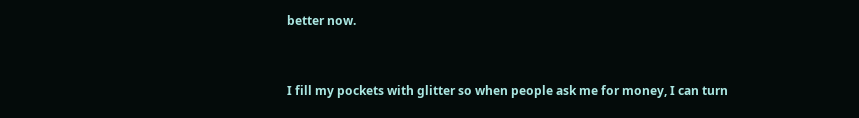better now.


I fill my pockets with glitter so when people ask me for money, I can turn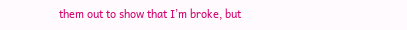them out to show that I’m broke, but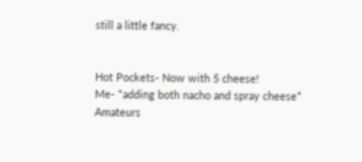still a little fancy.


Hot Pockets- Now with 5 cheese!
Me- *adding both nacho and spray cheese* Amateurs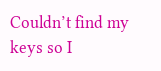Couldn’t find my keys so I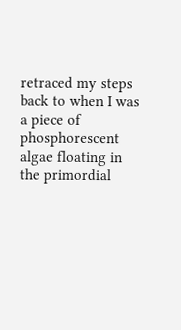retraced my steps back to when I was a piece of phosphorescent algae floating in the primordial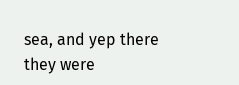sea, and yep there they were